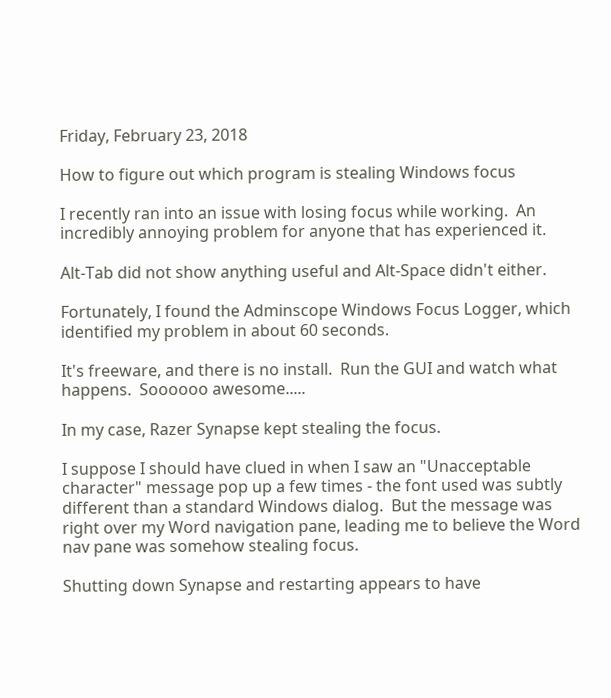Friday, February 23, 2018

How to figure out which program is stealing Windows focus

I recently ran into an issue with losing focus while working.  An incredibly annoying problem for anyone that has experienced it.

Alt-Tab did not show anything useful and Alt-Space didn't either.

Fortunately, I found the Adminscope Windows Focus Logger, which identified my problem in about 60 seconds.

It's freeware, and there is no install.  Run the GUI and watch what happens.  Soooooo awesome.....

In my case, Razer Synapse kept stealing the focus.

I suppose I should have clued in when I saw an "Unacceptable character" message pop up a few times - the font used was subtly different than a standard Windows dialog.  But the message was right over my Word navigation pane, leading me to believe the Word nav pane was somehow stealing focus.

Shutting down Synapse and restarting appears to have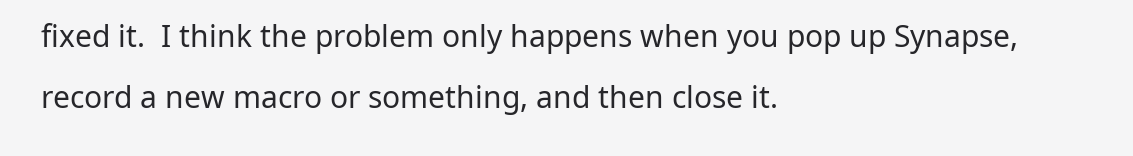fixed it.  I think the problem only happens when you pop up Synapse, record a new macro or something, and then close it.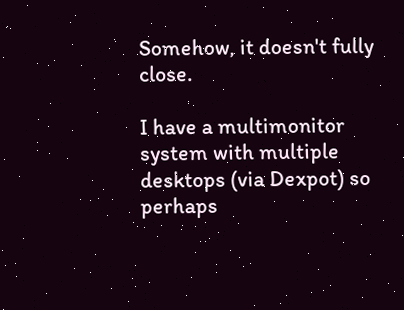Somehow, it doesn't fully close.

I have a multimonitor system with multiple desktops (via Dexpot) so perhaps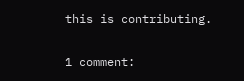this is contributing.

1 comment: